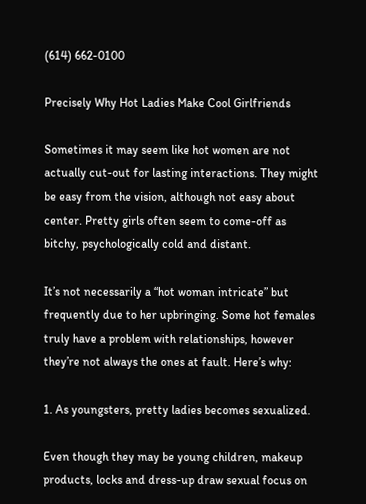(614) 662-0100

Precisely Why Hot Ladies Make Cool Girlfriends

Sometimes it may seem like hot women are not actually cut-out for lasting interactions. They might be easy from the vision, although not easy about center. Pretty girls often seem to come-off as bitchy, psychologically cold and distant.

It’s not necessarily a “hot woman intricate” but frequently due to her upbringing. Some hot females truly have a problem with relationships, however they’re not always the ones at fault. Here’s why:

1. As youngsters, pretty ladies becomes sexualized.

Even though they may be young children, makeup products, locks and dress-up draw sexual focus on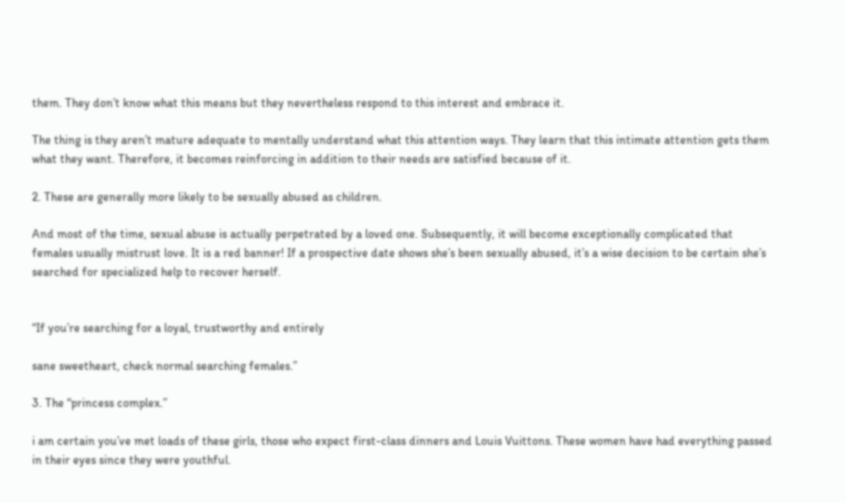them. They don’t know what this means but they nevertheless respond to this interest and embrace it.

The thing is they aren’t mature adequate to mentally understand what this attention ways. They learn that this intimate attention gets them what they want. Therefore, it becomes reinforcing in addition to their needs are satisfied because of it.

2. These are generally more likely to be sexually abused as children.

And most of the time, sexual abuse is actually perpetrated by a loved one. Subsequently, it will become exceptionally complicated that females usually mistrust love. It is a red banner! If a prospective date shows she’s been sexually abused, it’s a wise decision to be certain she’s searched for specialized help to recover herself.


“If you’re searching for a loyal, trustworthy and entirely

sane sweetheart, check normal searching females.”

3. The “princess complex.”

i am certain you’ve met loads of these girls, those who expect first-class dinners and Louis Vuittons. These women have had everything passed in their eyes since they were youthful.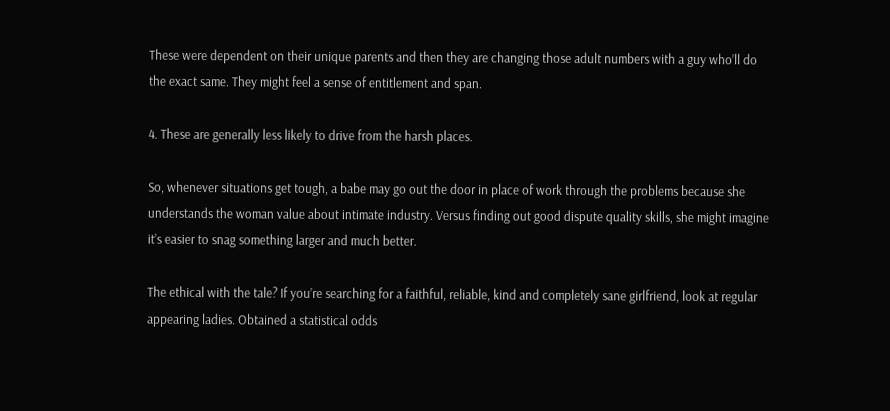These were dependent on their unique parents and then they are changing those adult numbers with a guy who’ll do the exact same. They might feel a sense of entitlement and span.

4. These are generally less likely to drive from the harsh places.

So, whenever situations get tough, a babe may go out the door in place of work through the problems because she understands the woman value about intimate industry. Versus finding out good dispute quality skills, she might imagine it’s easier to snag something larger and much better.

The ethical with the tale? If you’re searching for a faithful, reliable, kind and completely sane girlfriend, look at regular appearing ladies. Obtained a statistical odds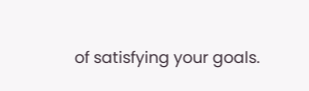of satisfying your goals.